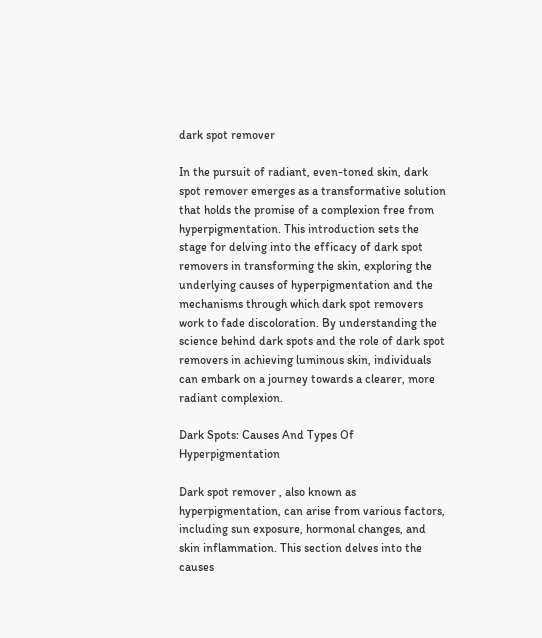dark spot remover

In the pursuit of radiant, even-toned skin, dark spot remover emerges as a transformative solution that holds the promise of a complexion free from hyperpigmentation. This introduction sets the stage for delving into the efficacy of dark spot removers in transforming the skin, exploring the underlying causes of hyperpigmentation and the mechanisms through which dark spot removers work to fade discoloration. By understanding the science behind dark spots and the role of dark spot removers in achieving luminous skin, individuals can embark on a journey towards a clearer, more radiant complexion.

Dark Spots: Causes And Types Of Hyperpigmentation

Dark spot remover , also known as hyperpigmentation, can arise from various factors, including sun exposure, hormonal changes, and skin inflammation. This section delves into the causes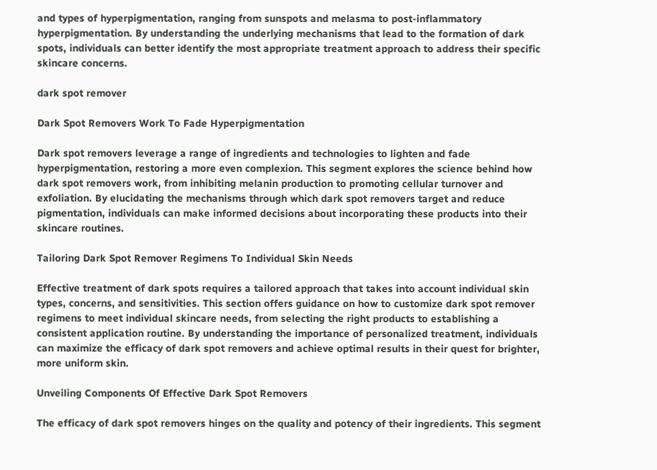and types of hyperpigmentation, ranging from sunspots and melasma to post-inflammatory hyperpigmentation. By understanding the underlying mechanisms that lead to the formation of dark spots, individuals can better identify the most appropriate treatment approach to address their specific skincare concerns.

dark spot remover

Dark Spot Removers Work To Fade Hyperpigmentation

Dark spot removers leverage a range of ingredients and technologies to lighten and fade hyperpigmentation, restoring a more even complexion. This segment explores the science behind how dark spot removers work, from inhibiting melanin production to promoting cellular turnover and exfoliation. By elucidating the mechanisms through which dark spot removers target and reduce pigmentation, individuals can make informed decisions about incorporating these products into their skincare routines.

Tailoring Dark Spot Remover Regimens To Individual Skin Needs

Effective treatment of dark spots requires a tailored approach that takes into account individual skin types, concerns, and sensitivities. This section offers guidance on how to customize dark spot remover regimens to meet individual skincare needs, from selecting the right products to establishing a consistent application routine. By understanding the importance of personalized treatment, individuals can maximize the efficacy of dark spot removers and achieve optimal results in their quest for brighter, more uniform skin.

Unveiling Components Of Effective Dark Spot Removers

The efficacy of dark spot removers hinges on the quality and potency of their ingredients. This segment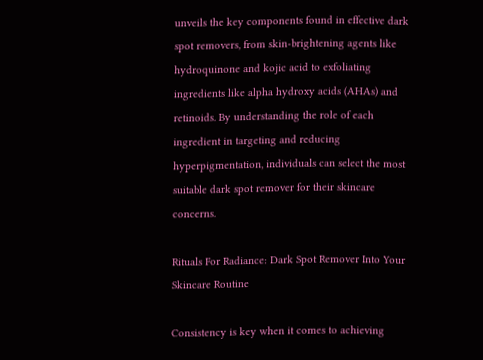unveils the key components found in effective dark spot removers, from skin-brightening agents like hydroquinone and kojic acid to exfoliating ingredients like alpha hydroxy acids (AHAs) and retinoids. By understanding the role of each ingredient in targeting and reducing hyperpigmentation, individuals can select the most suitable dark spot remover for their skincare concerns.

Rituals For Radiance: Dark Spot Remover Into Your Skincare Routine

Consistency is key when it comes to achieving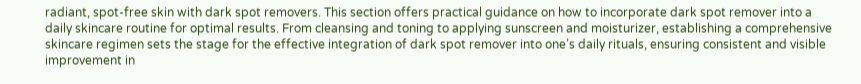radiant, spot-free skin with dark spot removers. This section offers practical guidance on how to incorporate dark spot remover into a daily skincare routine for optimal results. From cleansing and toning to applying sunscreen and moisturizer, establishing a comprehensive skincare regimen sets the stage for the effective integration of dark spot remover into one’s daily rituals, ensuring consistent and visible improvement in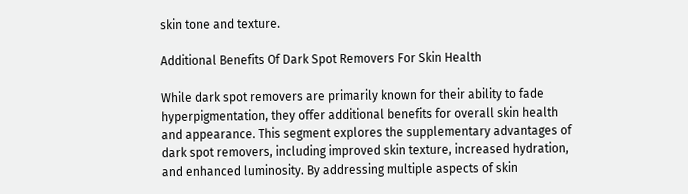skin tone and texture.

Additional Benefits Of Dark Spot Removers For Skin Health

While dark spot removers are primarily known for their ability to fade hyperpigmentation, they offer additional benefits for overall skin health and appearance. This segment explores the supplementary advantages of dark spot removers, including improved skin texture, increased hydration, and enhanced luminosity. By addressing multiple aspects of skin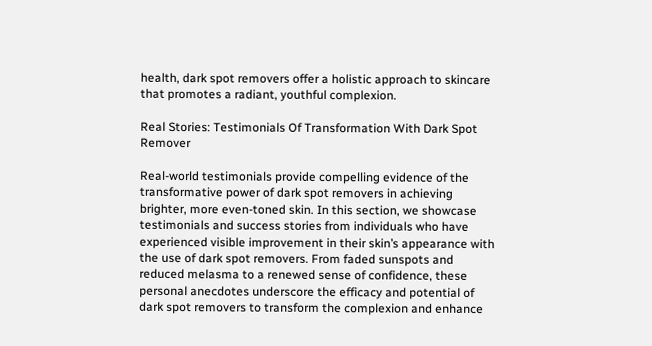health, dark spot removers offer a holistic approach to skincare that promotes a radiant, youthful complexion.

Real Stories: Testimonials Of Transformation With Dark Spot Remover

Real-world testimonials provide compelling evidence of the transformative power of dark spot removers in achieving brighter, more even-toned skin. In this section, we showcase testimonials and success stories from individuals who have experienced visible improvement in their skin’s appearance with the use of dark spot removers. From faded sunspots and reduced melasma to a renewed sense of confidence, these personal anecdotes underscore the efficacy and potential of dark spot removers to transform the complexion and enhance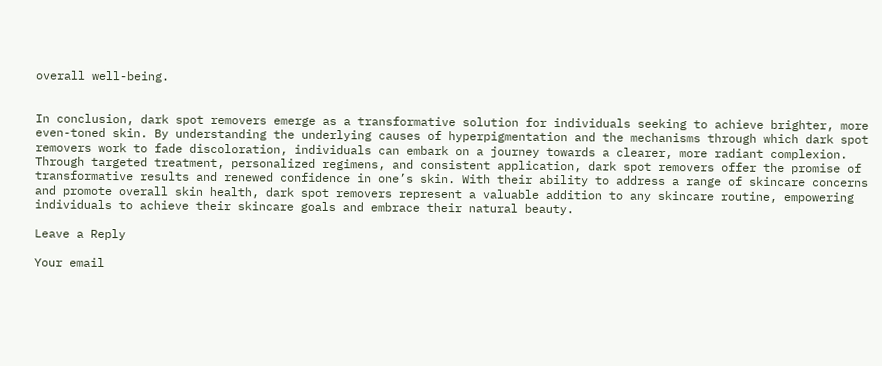overall well-being.


In conclusion, dark spot removers emerge as a transformative solution for individuals seeking to achieve brighter, more even-toned skin. By understanding the underlying causes of hyperpigmentation and the mechanisms through which dark spot removers work to fade discoloration, individuals can embark on a journey towards a clearer, more radiant complexion. Through targeted treatment, personalized regimens, and consistent application, dark spot removers offer the promise of transformative results and renewed confidence in one’s skin. With their ability to address a range of skincare concerns and promote overall skin health, dark spot removers represent a valuable addition to any skincare routine, empowering individuals to achieve their skincare goals and embrace their natural beauty.

Leave a Reply

Your email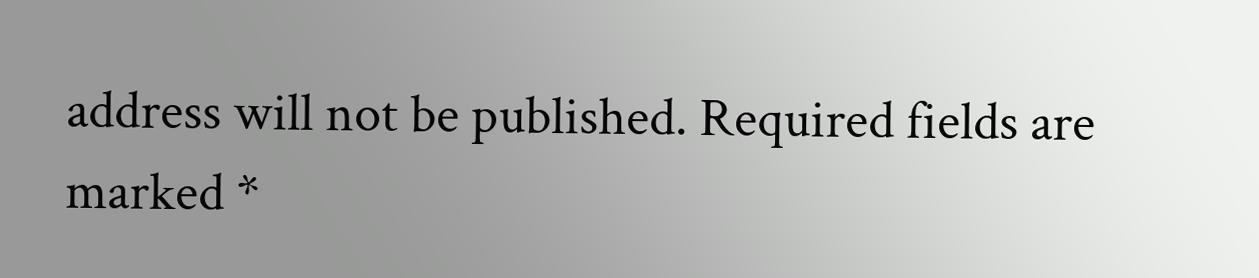address will not be published. Required fields are marked *